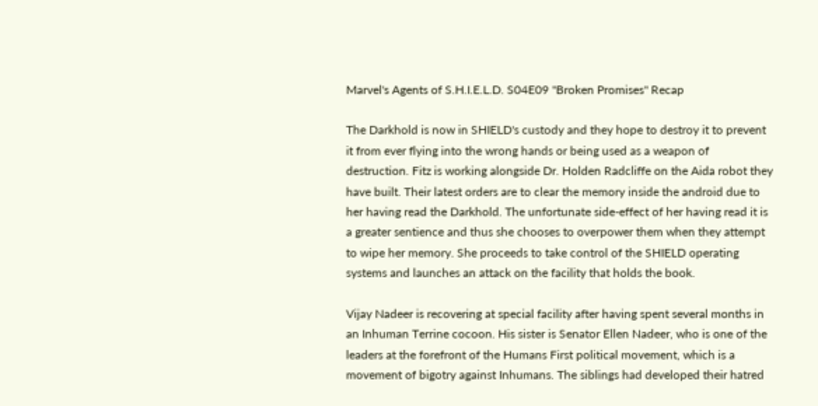Marvel's Agents of S.H.I.E.L.D. S04E09 "Broken Promises" Recap

The Darkhold is now in SHIELD's custody and they hope to destroy it to prevent it from ever flying into the wrong hands or being used as a weapon of destruction. Fitz is working alongside Dr. Holden Radcliffe on the Aida robot they have built. Their latest orders are to clear the memory inside the android due to her having read the Darkhold. The unfortunate side-effect of her having read it is a greater sentience and thus she chooses to overpower them when they attempt to wipe her memory. She proceeds to take control of the SHIELD operating systems and launches an attack on the facility that holds the book.

Vijay Nadeer is recovering at special facility after having spent several months in an Inhuman Terrine cocoon. His sister is Senator Ellen Nadeer, who is one of the leaders at the forefront of the Humans First political movement, which is a movement of bigotry against Inhumans. The siblings had developed their hatred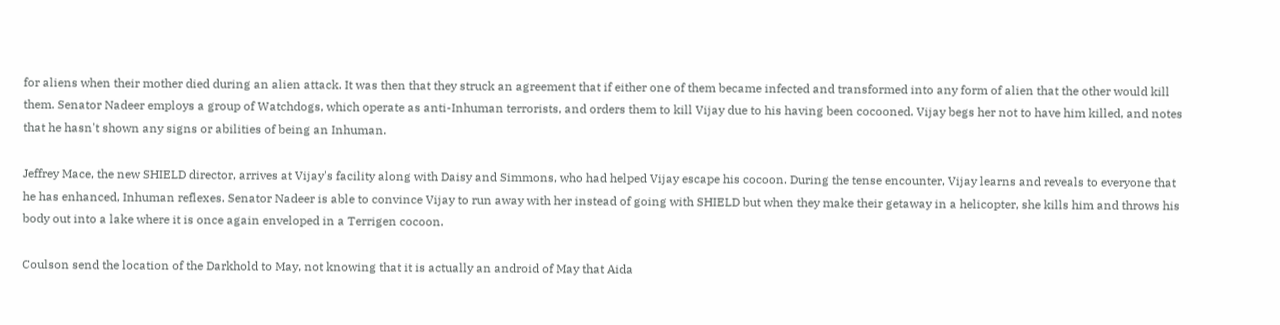for aliens when their mother died during an alien attack. It was then that they struck an agreement that if either one of them became infected and transformed into any form of alien that the other would kill them. Senator Nadeer employs a group of Watchdogs, which operate as anti-Inhuman terrorists, and orders them to kill Vijay due to his having been cocooned. Vijay begs her not to have him killed, and notes that he hasn't shown any signs or abilities of being an Inhuman.

Jeffrey Mace, the new SHIELD director, arrives at Vijay's facility along with Daisy and Simmons, who had helped Vijay escape his cocoon. During the tense encounter, Vijay learns and reveals to everyone that he has enhanced, Inhuman reflexes. Senator Nadeer is able to convince Vijay to run away with her instead of going with SHIELD but when they make their getaway in a helicopter, she kills him and throws his body out into a lake where it is once again enveloped in a Terrigen cocoon.

Coulson send the location of the Darkhold to May, not knowing that it is actually an android of May that Aida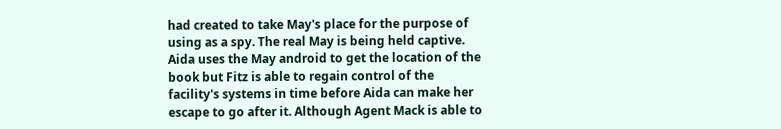had created to take May's place for the purpose of using as a spy. The real May is being held captive. Aida uses the May android to get the location of the book but Fitz is able to regain control of the facility's systems in time before Aida can make her escape to go after it. Although Agent Mack is able to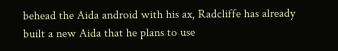behead the Aida android with his ax, Radcliffe has already built a new Aida that he plans to use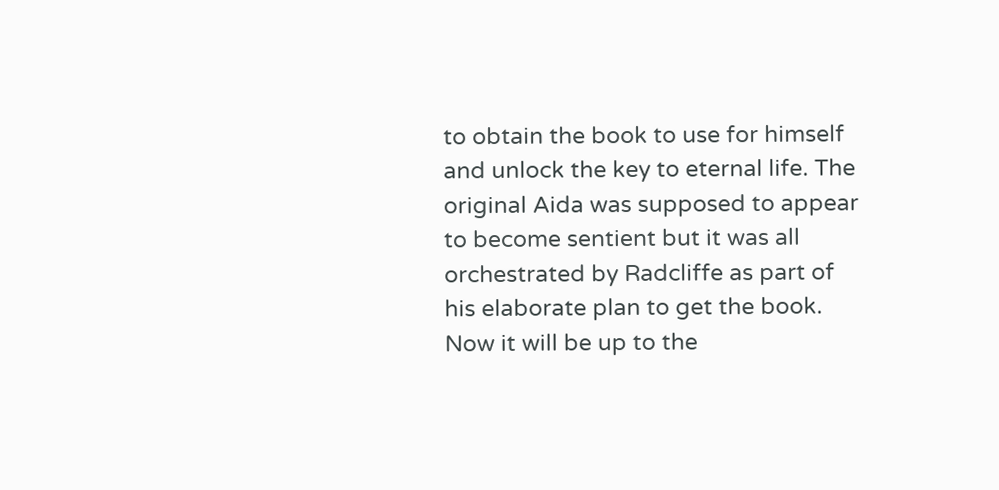to obtain the book to use for himself and unlock the key to eternal life. The original Aida was supposed to appear to become sentient but it was all orchestrated by Radcliffe as part of his elaborate plan to get the book. Now it will be up to the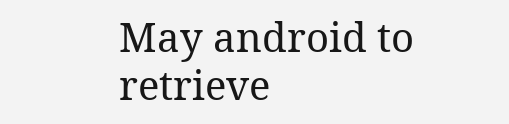May android to retrieve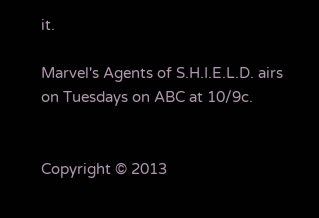it.

Marvel's Agents of S.H.I.E.L.D. airs on Tuesdays on ABC at 10/9c.


Copyright © 2013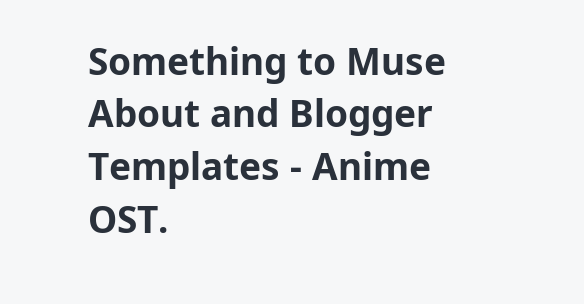Something to Muse About and Blogger Templates - Anime OST.